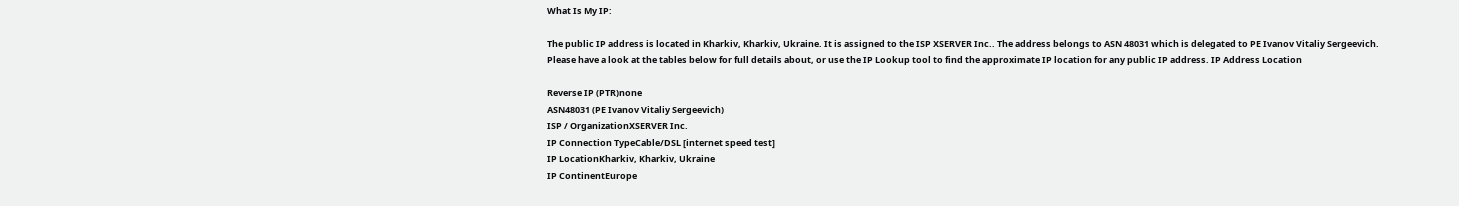What Is My IP:

The public IP address is located in Kharkiv, Kharkiv, Ukraine. It is assigned to the ISP XSERVER Inc.. The address belongs to ASN 48031 which is delegated to PE Ivanov Vitaliy Sergeevich.
Please have a look at the tables below for full details about, or use the IP Lookup tool to find the approximate IP location for any public IP address. IP Address Location

Reverse IP (PTR)none
ASN48031 (PE Ivanov Vitaliy Sergeevich)
ISP / OrganizationXSERVER Inc.
IP Connection TypeCable/DSL [internet speed test]
IP LocationKharkiv, Kharkiv, Ukraine
IP ContinentEurope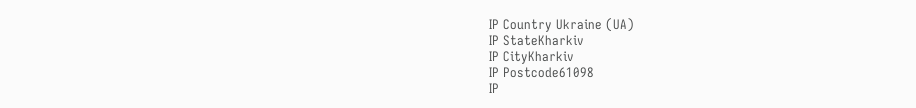IP Country Ukraine (UA)
IP StateKharkiv
IP CityKharkiv
IP Postcode61098
IP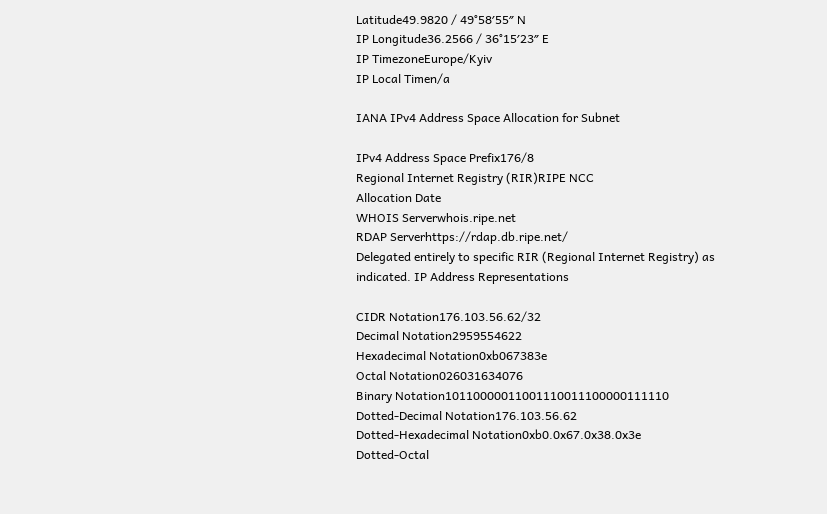Latitude49.9820 / 49°58′55″ N
IP Longitude36.2566 / 36°15′23″ E
IP TimezoneEurope/Kyiv
IP Local Timen/a

IANA IPv4 Address Space Allocation for Subnet

IPv4 Address Space Prefix176/8
Regional Internet Registry (RIR)RIPE NCC
Allocation Date
WHOIS Serverwhois.ripe.net
RDAP Serverhttps://rdap.db.ripe.net/
Delegated entirely to specific RIR (Regional Internet Registry) as indicated. IP Address Representations

CIDR Notation176.103.56.62/32
Decimal Notation2959554622
Hexadecimal Notation0xb067383e
Octal Notation026031634076
Binary Notation10110000011001110011100000111110
Dotted-Decimal Notation176.103.56.62
Dotted-Hexadecimal Notation0xb0.0x67.0x38.0x3e
Dotted-Octal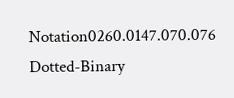Notation0260.0147.070.076
Dotted-Binary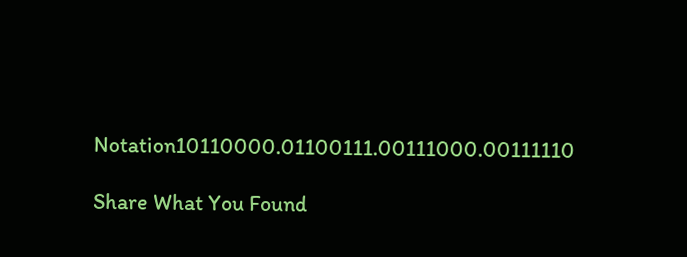Notation10110000.01100111.00111000.00111110

Share What You Found